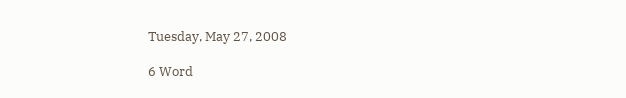Tuesday, May 27, 2008

6 Word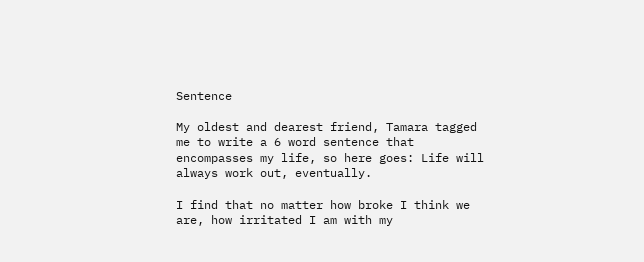Sentence

My oldest and dearest friend, Tamara tagged me to write a 6 word sentence that encompasses my life, so here goes: Life will always work out, eventually.

I find that no matter how broke I think we are, how irritated I am with my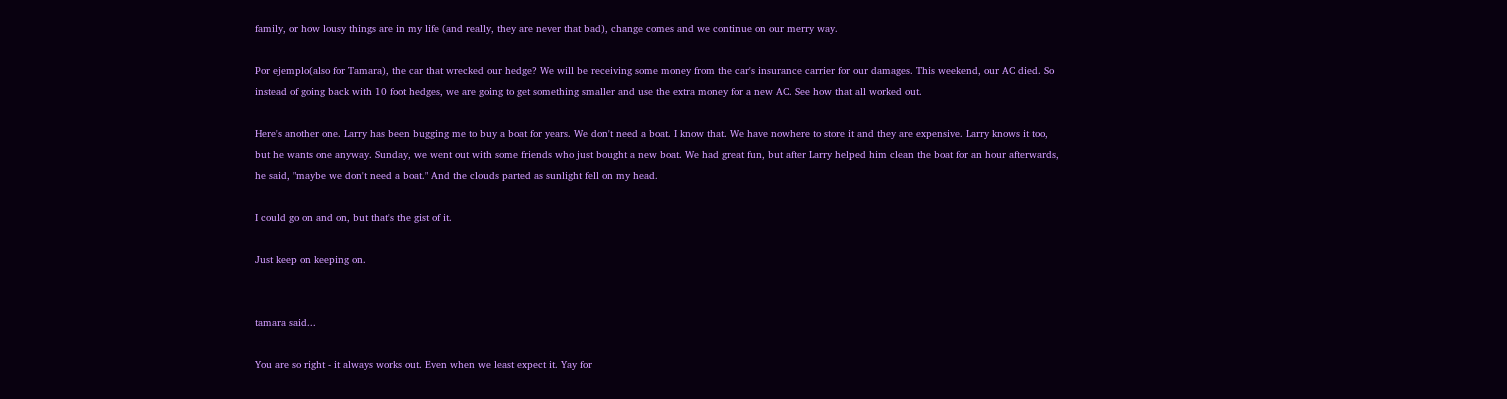family, or how lousy things are in my life (and really, they are never that bad), change comes and we continue on our merry way.

Por ejemplo(also for Tamara), the car that wrecked our hedge? We will be receiving some money from the car's insurance carrier for our damages. This weekend, our AC died. So instead of going back with 10 foot hedges, we are going to get something smaller and use the extra money for a new AC. See how that all worked out.

Here's another one. Larry has been bugging me to buy a boat for years. We don't need a boat. I know that. We have nowhere to store it and they are expensive. Larry knows it too, but he wants one anyway. Sunday, we went out with some friends who just bought a new boat. We had great fun, but after Larry helped him clean the boat for an hour afterwards, he said, "maybe we don't need a boat." And the clouds parted as sunlight fell on my head.

I could go on and on, but that's the gist of it.

Just keep on keeping on.


tamara said...

You are so right - it always works out. Even when we least expect it. Yay for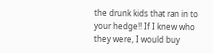the drunk kids that ran in to your hedge!! If I knew who they were, I would buy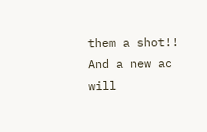them a shot!! And a new ac will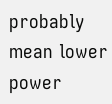probably mean lower power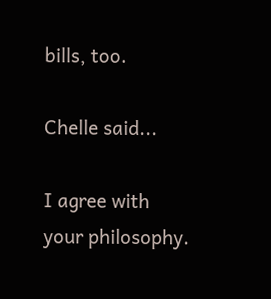bills, too.

Chelle said...

I agree with your philosophy.